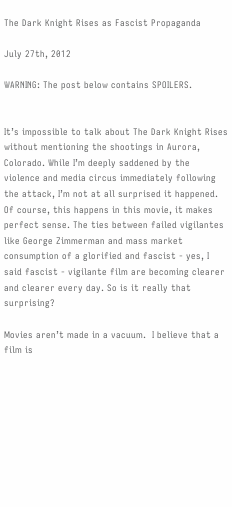The Dark Knight Rises as Fascist Propaganda

July 27th, 2012

WARNING: The post below contains SPOILERS.


It’s impossible to talk about The Dark Knight Rises without mentioning the shootings in Aurora, Colorado. While I’m deeply saddened by the violence and media circus immediately following the attack, I’m not at all surprised it happened.  Of course, this happens in this movie, it makes perfect sense. The ties between failed vigilantes like George Zimmerman and mass market consumption of a glorified and fascist - yes, I said fascist - vigilante film are becoming clearer and clearer every day. So is it really that surprising?

Movies aren’t made in a vacuum.  I believe that a film is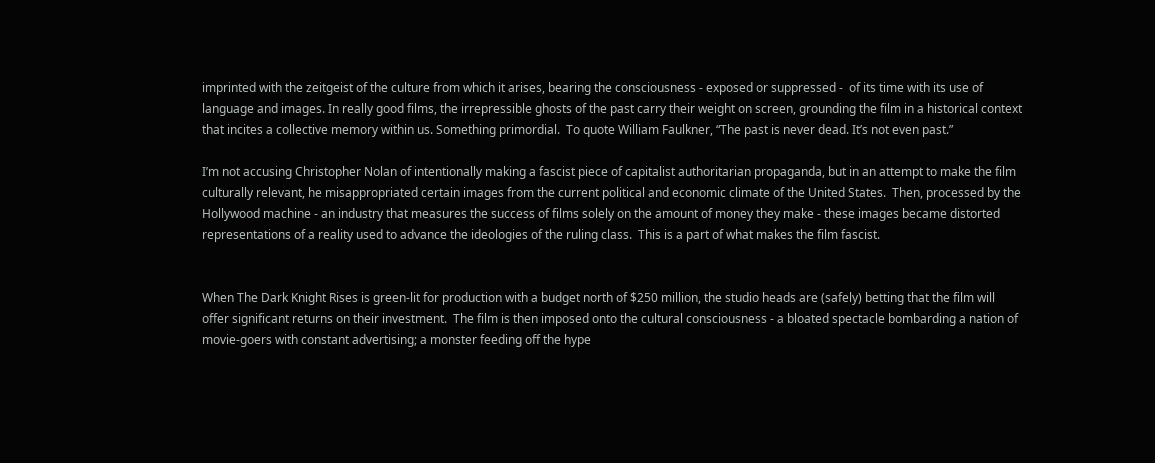imprinted with the zeitgeist of the culture from which it arises, bearing the consciousness - exposed or suppressed -  of its time with its use of language and images. In really good films, the irrepressible ghosts of the past carry their weight on screen, grounding the film in a historical context that incites a collective memory within us. Something primordial.  To quote William Faulkner, “The past is never dead. It’s not even past.”

I’m not accusing Christopher Nolan of intentionally making a fascist piece of capitalist authoritarian propaganda, but in an attempt to make the film culturally relevant, he misappropriated certain images from the current political and economic climate of the United States.  Then, processed by the Hollywood machine - an industry that measures the success of films solely on the amount of money they make - these images became distorted representations of a reality used to advance the ideologies of the ruling class.  This is a part of what makes the film fascist.


When The Dark Knight Rises is green-lit for production with a budget north of $250 million, the studio heads are (safely) betting that the film will offer significant returns on their investment.  The film is then imposed onto the cultural consciousness - a bloated spectacle bombarding a nation of movie-goers with constant advertising; a monster feeding off the hype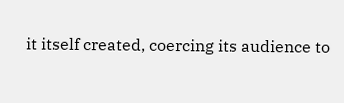it itself created, coercing its audience to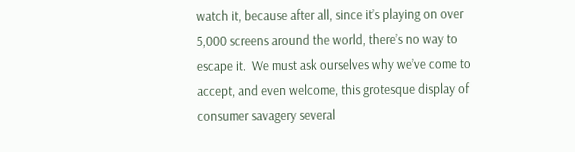watch it, because after all, since it’s playing on over 5,000 screens around the world, there’s no way to escape it.  We must ask ourselves why we’ve come to accept, and even welcome, this grotesque display of consumer savagery several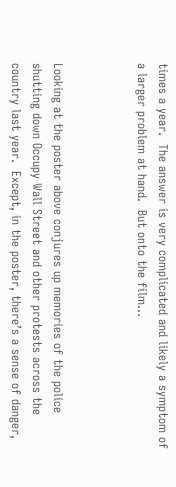times a year.  The answer is very complicated and likely a symptom of a larger problem at hand.  But onto the film…



Looking at the poster above conjures up memories of the police shutting down Occupy Wall Street and other protests across the country last year.  Except, in the poster, there’s a sense of danger,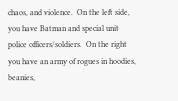chaos, and violence.  On the left side, you have Batman and special unit police officers/soldiers.  On the right you have an army of rogues in hoodies, beanies,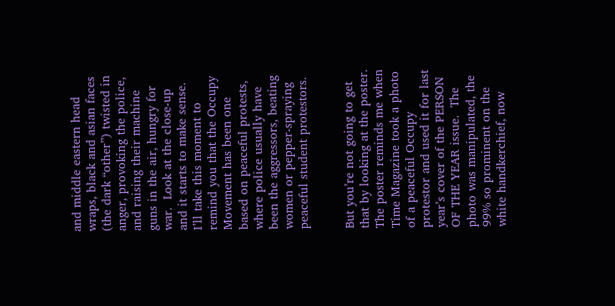and middle eastern head wraps, black and asian faces (the dark “other”) twisted in anger, provoking the police, and raising their machine guns in the air, hungry for war.  Look at the close-up and it starts to make sense.  I’ll take this moment to remind you that the Occupy Movement has been one based on peaceful protests, where police usually have been the aggressors, beating women or pepper-spraying peaceful student protestors.


But you’re not going to get that by looking at the poster.  The poster reminds me when Time Magazine took a photo of a peaceful Occupy protestor and used it for last year’s cover of the PERSON OF THE YEAR issue.  The photo was manipulated, the 99% so prominent on the white handkerchief, now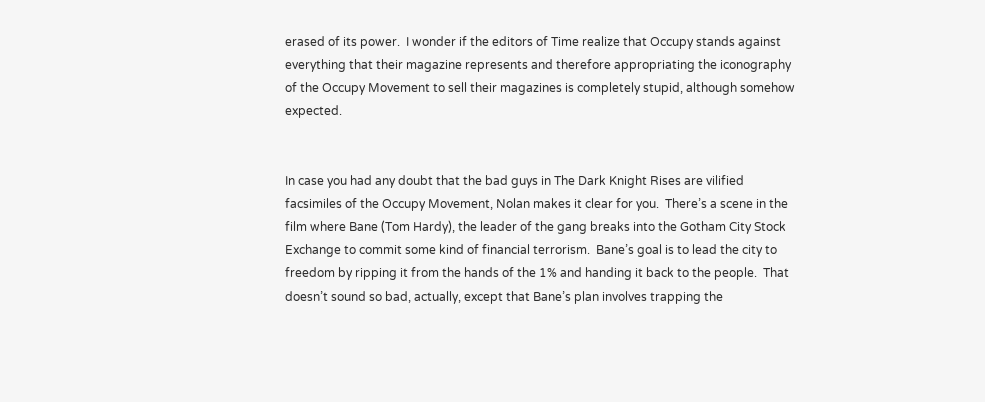erased of its power.  I wonder if the editors of Time realize that Occupy stands against everything that their magazine represents and therefore appropriating the iconography of the Occupy Movement to sell their magazines is completely stupid, although somehow expected.


In case you had any doubt that the bad guys in The Dark Knight Rises are vilified facsimiles of the Occupy Movement, Nolan makes it clear for you.  There’s a scene in the film where Bane (Tom Hardy), the leader of the gang breaks into the Gotham City Stock Exchange to commit some kind of financial terrorism.  Bane’s goal is to lead the city to freedom by ripping it from the hands of the 1% and handing it back to the people.  That doesn’t sound so bad, actually, except that Bane’s plan involves trapping the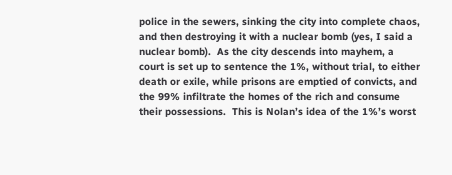police in the sewers, sinking the city into complete chaos, and then destroying it with a nuclear bomb (yes, I said a nuclear bomb).  As the city descends into mayhem, a court is set up to sentence the 1%, without trial, to either death or exile, while prisons are emptied of convicts, and the 99% infiltrate the homes of the rich and consume their possessions.  This is Nolan’s idea of the 1%’s worst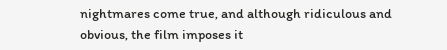nightmares come true, and although ridiculous and obvious, the film imposes it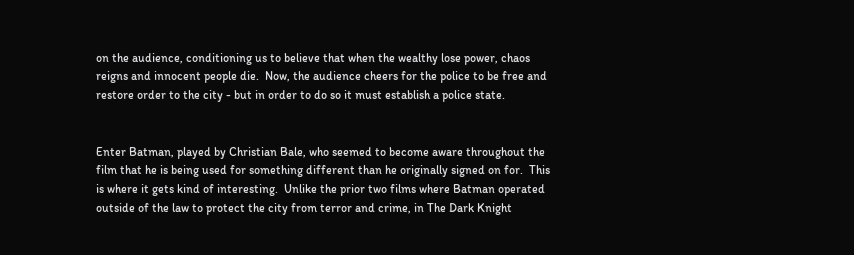on the audience, conditioning us to believe that when the wealthy lose power, chaos reigns and innocent people die.  Now, the audience cheers for the police to be free and restore order to the city - but in order to do so it must establish a police state.


Enter Batman, played by Christian Bale, who seemed to become aware throughout the film that he is being used for something different than he originally signed on for.  This is where it gets kind of interesting.  Unlike the prior two films where Batman operated outside of the law to protect the city from terror and crime, in The Dark Knight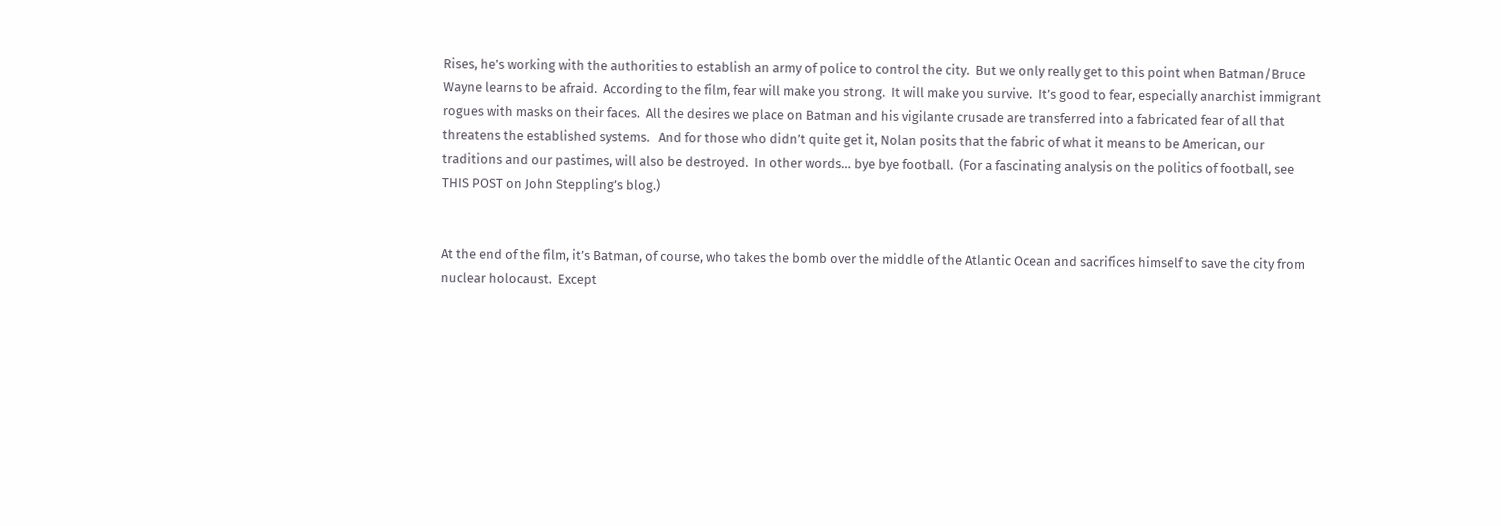Rises, he’s working with the authorities to establish an army of police to control the city.  But we only really get to this point when Batman/Bruce Wayne learns to be afraid.  According to the film, fear will make you strong.  It will make you survive.  It’s good to fear, especially anarchist immigrant rogues with masks on their faces.  All the desires we place on Batman and his vigilante crusade are transferred into a fabricated fear of all that threatens the established systems.   And for those who didn’t quite get it, Nolan posits that the fabric of what it means to be American, our traditions and our pastimes, will also be destroyed.  In other words… bye bye football.  (For a fascinating analysis on the politics of football, see THIS POST on John Steppling’s blog.)


At the end of the film, it’s Batman, of course, who takes the bomb over the middle of the Atlantic Ocean and sacrifices himself to save the city from nuclear holocaust.  Except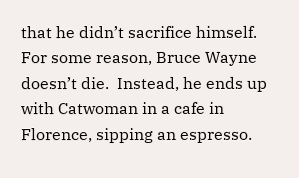that he didn’t sacrifice himself.  For some reason, Bruce Wayne doesn’t die.  Instead, he ends up with Catwoman in a cafe in Florence, sipping an espresso.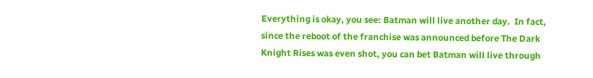Everything is okay, you see: Batman will live another day.  In fact, since the reboot of the franchise was announced before The Dark Knight Rises was even shot, you can bet Batman will live through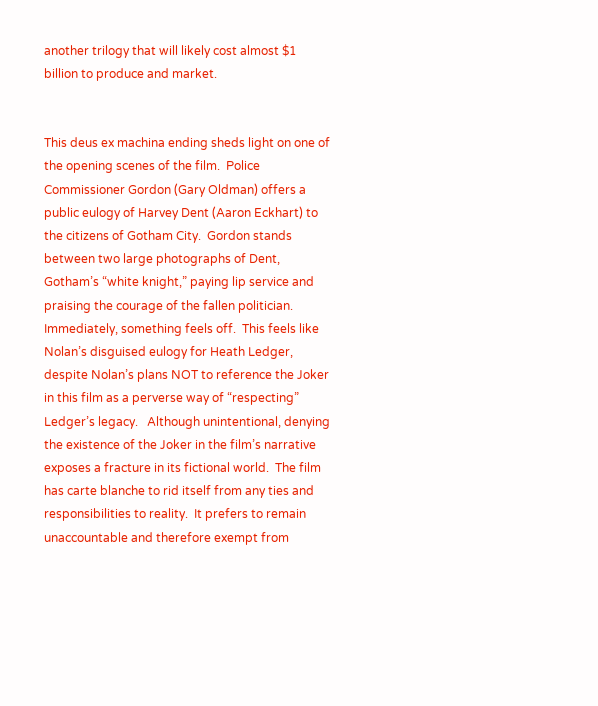another trilogy that will likely cost almost $1 billion to produce and market.


This deus ex machina ending sheds light on one of the opening scenes of the film.  Police Commissioner Gordon (Gary Oldman) offers a public eulogy of Harvey Dent (Aaron Eckhart) to the citizens of Gotham City.  Gordon stands between two large photographs of Dent, Gotham’s “white knight,” paying lip service and praising the courage of the fallen politician.  Immediately, something feels off.  This feels like Nolan’s disguised eulogy for Heath Ledger, despite Nolan’s plans NOT to reference the Joker in this film as a perverse way of “respecting” Ledger’s legacy.   Although unintentional, denying the existence of the Joker in the film’s narrative exposes a fracture in its fictional world.  The film has carte blanche to rid itself from any ties and responsibilities to reality.  It prefers to remain unaccountable and therefore exempt from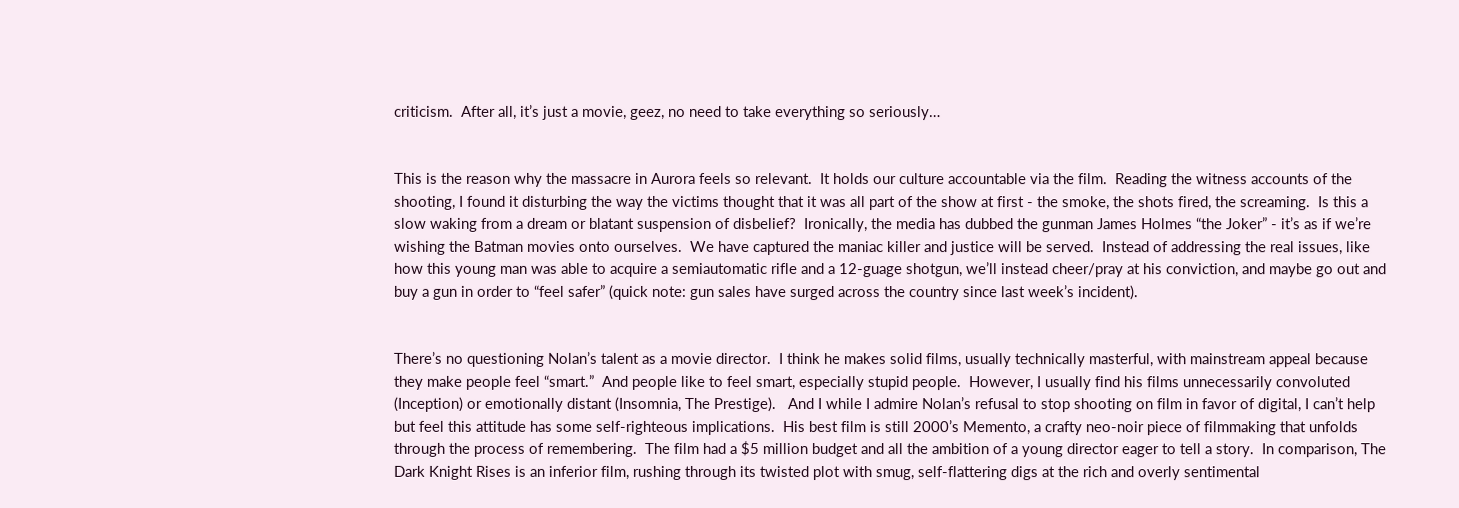criticism.  After all, it’s just a movie, geez, no need to take everything so seriously…


This is the reason why the massacre in Aurora feels so relevant.  It holds our culture accountable via the film.  Reading the witness accounts of the shooting, I found it disturbing the way the victims thought that it was all part of the show at first - the smoke, the shots fired, the screaming.  Is this a slow waking from a dream or blatant suspension of disbelief?  Ironically, the media has dubbed the gunman James Holmes “the Joker” - it’s as if we’re wishing the Batman movies onto ourselves.  We have captured the maniac killer and justice will be served.  Instead of addressing the real issues, like how this young man was able to acquire a semiautomatic rifle and a 12-guage shotgun, we’ll instead cheer/pray at his conviction, and maybe go out and buy a gun in order to “feel safer” (quick note: gun sales have surged across the country since last week’s incident).


There’s no questioning Nolan’s talent as a movie director.  I think he makes solid films, usually technically masterful, with mainstream appeal because they make people feel “smart.”  And people like to feel smart, especially stupid people.  However, I usually find his films unnecessarily convoluted (Inception) or emotionally distant (Insomnia, The Prestige).   And I while I admire Nolan’s refusal to stop shooting on film in favor of digital, I can’t help but feel this attitude has some self-righteous implications.  His best film is still 2000’s Memento, a crafty neo-noir piece of filmmaking that unfolds through the process of remembering.  The film had a $5 million budget and all the ambition of a young director eager to tell a story.  In comparison, The Dark Knight Rises is an inferior film, rushing through its twisted plot with smug, self-flattering digs at the rich and overly sentimental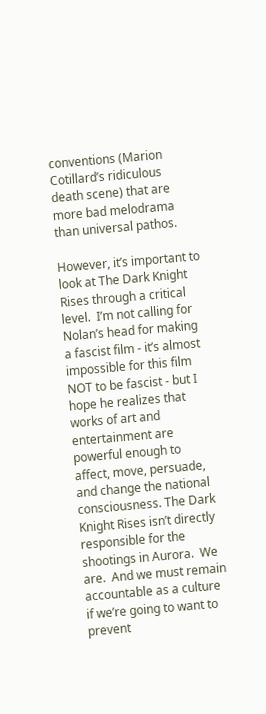conventions (Marion Cotillard’s ridiculous death scene) that are more bad melodrama than universal pathos.

However, it’s important to look at The Dark Knight Rises through a critical level.  I’m not calling for Nolan’s head for making a fascist film - it’s almost impossible for this film NOT to be fascist - but I hope he realizes that works of art and entertainment are powerful enough to affect, move, persuade, and change the national consciousness. The Dark Knight Rises isn’t directly responsible for the shootings in Aurora.  We are.  And we must remain accountable as a culture if we’re going to want to prevent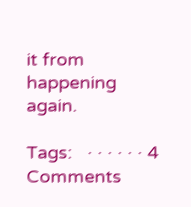it from happening again.

Tags:   · · · · · · 4 Comments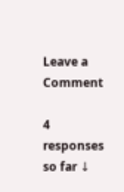Leave a Comment

4 responses so far ↓